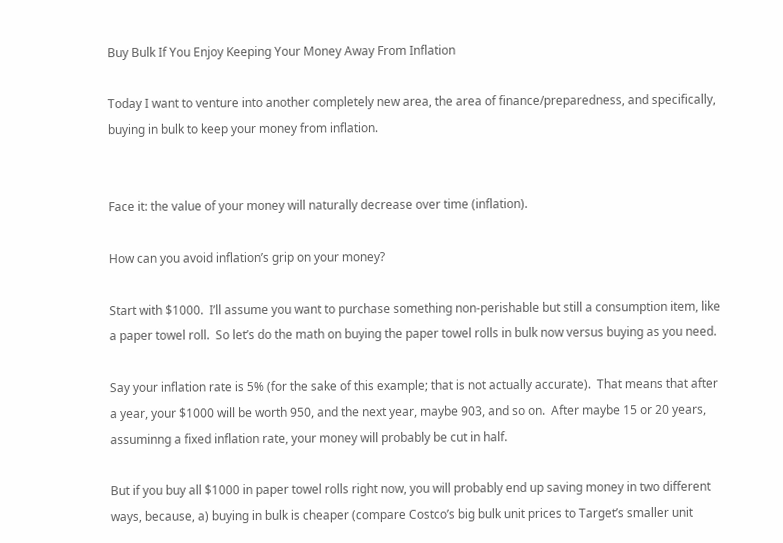Buy Bulk If You Enjoy Keeping Your Money Away From Inflation

Today I want to venture into another completely new area, the area of finance/preparedness, and specifically, buying in bulk to keep your money from inflation.


Face it: the value of your money will naturally decrease over time (inflation).

How can you avoid inflation’s grip on your money?

Start with $1000.  I’ll assume you want to purchase something non-perishable but still a consumption item, like a paper towel roll.  So let’s do the math on buying the paper towel rolls in bulk now versus buying as you need.

Say your inflation rate is 5% (for the sake of this example; that is not actually accurate).  That means that after a year, your $1000 will be worth 950, and the next year, maybe 903, and so on.  After maybe 15 or 20 years, assuminng a fixed inflation rate, your money will probably be cut in half.

But if you buy all $1000 in paper towel rolls right now, you will probably end up saving money in two different ways, because, a) buying in bulk is cheaper (compare Costco’s big bulk unit prices to Target’s smaller unit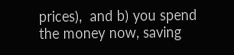prices),  and b) you spend the money now, saving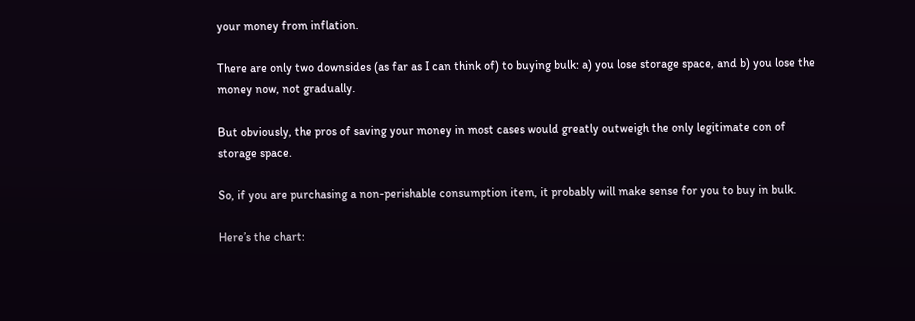your money from inflation.

There are only two downsides (as far as I can think of) to buying bulk: a) you lose storage space, and b) you lose the money now, not gradually.

But obviously, the pros of saving your money in most cases would greatly outweigh the only legitimate con of storage space.

So, if you are purchasing a non-perishable consumption item, it probably will make sense for you to buy in bulk.

Here’s the chart: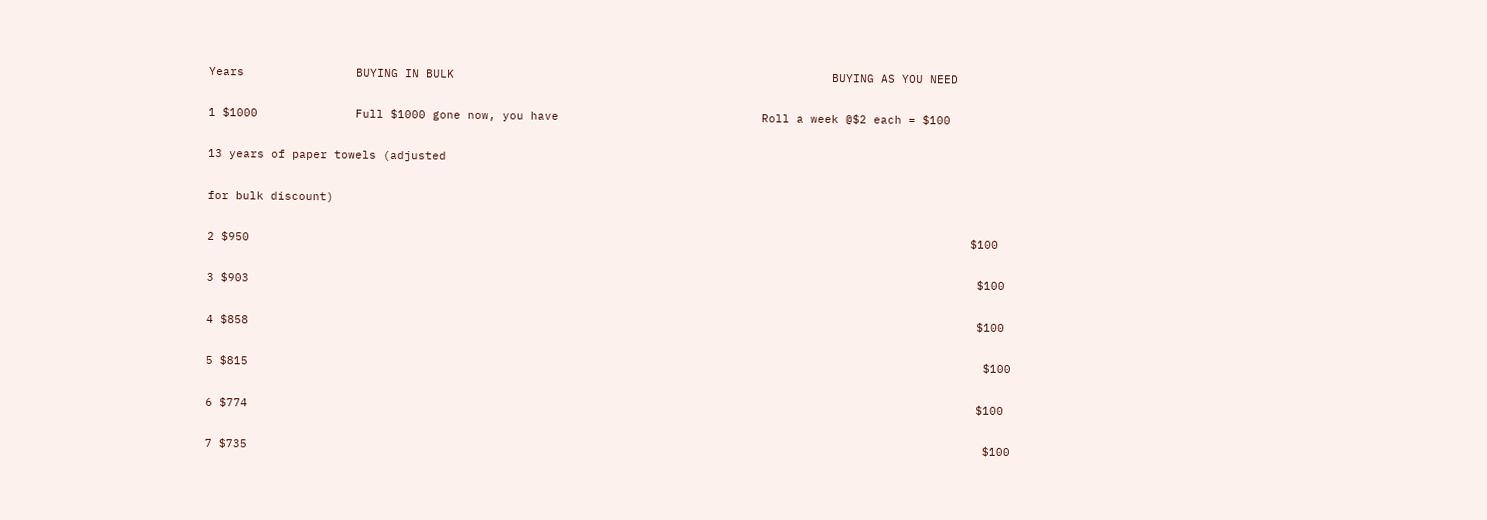Years                BUYING IN BULK                                                      BUYING AS YOU NEED

1 $1000              Full $1000 gone now, you have                             Roll a week @$2 each = $100

13 years of paper towels (adjusted

for bulk discount)

2 $950                                                                                                       $100

3 $903                                                                                                        $100

4 $858                                                                                                        $100

5 $815                                                                                                         $100

6 $774                                                                                                        $100

7 $735                                                                                                         $100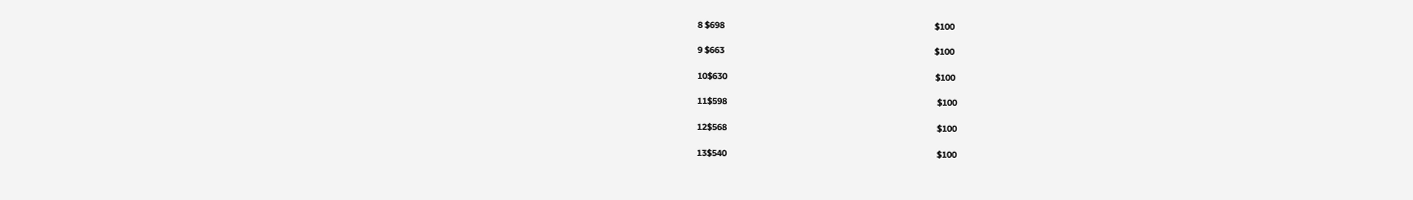8 $698                                                                                                         $100

9 $663                                                                                                         $100

10$630                                                                                                        $100

11$598                                                                                                         $100

12$568                                                                                                         $100

13$540                                                                                                         $100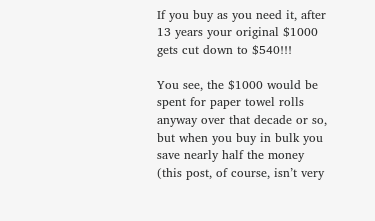If you buy as you need it, after 13 years your original $1000 gets cut down to $540!!!

You see, the $1000 would be spent for paper towel rolls anyway over that decade or so, but when you buy in bulk you save nearly half the money (this post, of course, isn’t very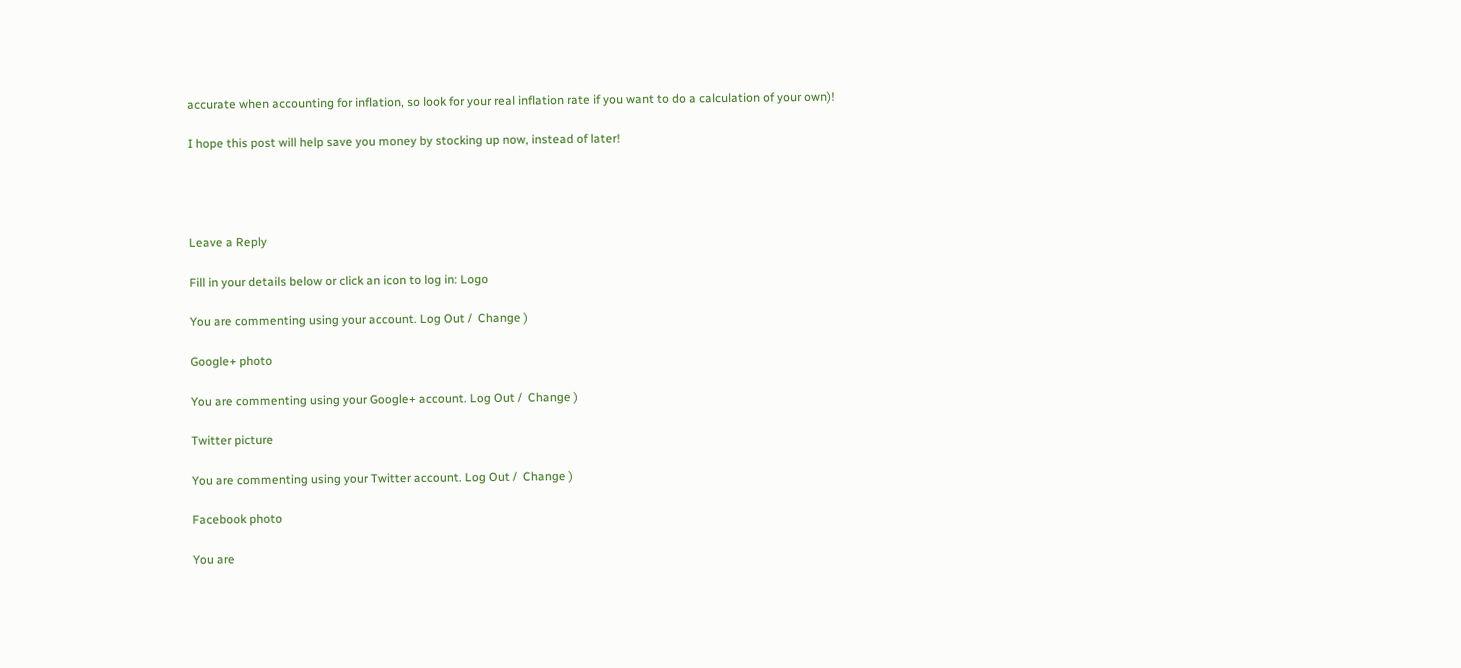accurate when accounting for inflation, so look for your real inflation rate if you want to do a calculation of your own)!

I hope this post will help save you money by stocking up now, instead of later!




Leave a Reply

Fill in your details below or click an icon to log in: Logo

You are commenting using your account. Log Out /  Change )

Google+ photo

You are commenting using your Google+ account. Log Out /  Change )

Twitter picture

You are commenting using your Twitter account. Log Out /  Change )

Facebook photo

You are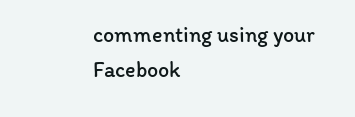commenting using your Facebook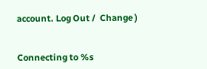account. Log Out /  Change )


Connecting to %s